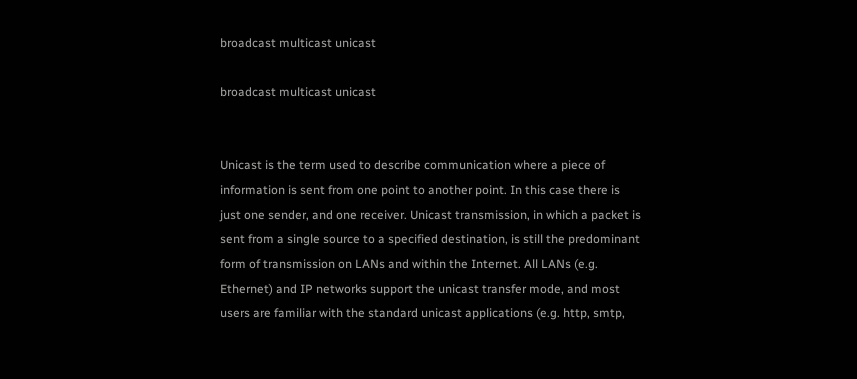broadcast multicast unicast

broadcast multicast unicast


Unicast is the term used to describe communication where a piece of information is sent from one point to another point. In this case there is just one sender, and one receiver. Unicast transmission, in which a packet is sent from a single source to a specified destination, is still the predominant form of transmission on LANs and within the Internet. All LANs (e.g. Ethernet) and IP networks support the unicast transfer mode, and most users are familiar with the standard unicast applications (e.g. http, smtp,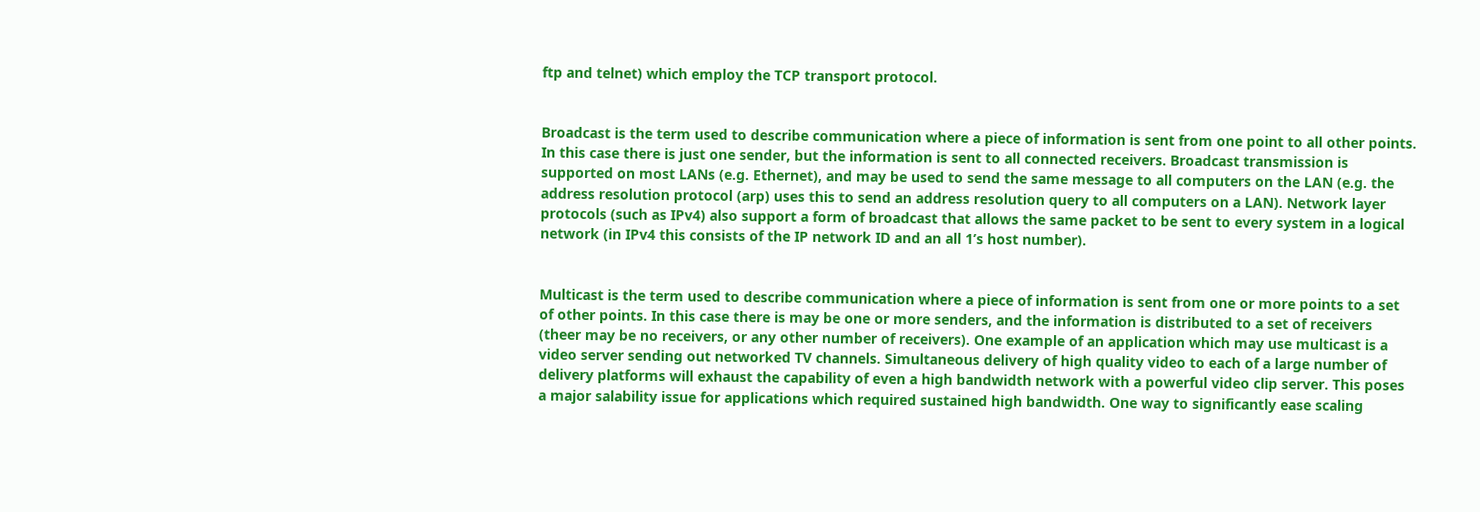ftp and telnet) which employ the TCP transport protocol.


Broadcast is the term used to describe communication where a piece of information is sent from one point to all other points. In this case there is just one sender, but the information is sent to all connected receivers. Broadcast transmission is supported on most LANs (e.g. Ethernet), and may be used to send the same message to all computers on the LAN (e.g. the address resolution protocol (arp) uses this to send an address resolution query to all computers on a LAN). Network layer protocols (such as IPv4) also support a form of broadcast that allows the same packet to be sent to every system in a logical network (in IPv4 this consists of the IP network ID and an all 1’s host number).


Multicast is the term used to describe communication where a piece of information is sent from one or more points to a set of other points. In this case there is may be one or more senders, and the information is distributed to a set of receivers (theer may be no receivers, or any other number of receivers). One example of an application which may use multicast is a video server sending out networked TV channels. Simultaneous delivery of high quality video to each of a large number of delivery platforms will exhaust the capability of even a high bandwidth network with a powerful video clip server. This poses a major salability issue for applications which required sustained high bandwidth. One way to significantly ease scaling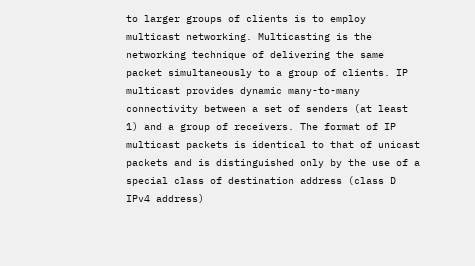to larger groups of clients is to employ multicast networking. Multicasting is the networking technique of delivering the same packet simultaneously to a group of clients. IP multicast provides dynamic many-to-many connectivity between a set of senders (at least 1) and a group of receivers. The format of IP multicast packets is identical to that of unicast packets and is distinguished only by the use of a special class of destination address (class D IPv4 address)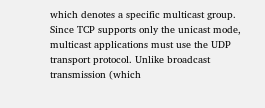which denotes a specific multicast group. Since TCP supports only the unicast mode, multicast applications must use the UDP transport protocol. Unlike broadcast transmission (which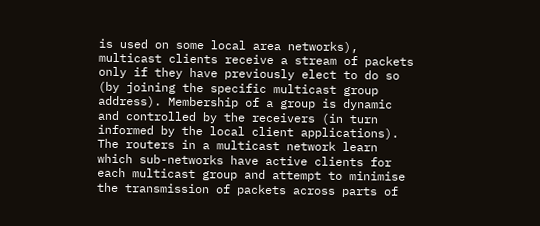is used on some local area networks), multicast clients receive a stream of packets only if they have previously elect to do so (by joining the specific multicast group address). Membership of a group is dynamic and controlled by the receivers (in turn informed by the local client applications). The routers in a multicast network learn which sub-networks have active clients for each multicast group and attempt to minimise the transmission of packets across parts of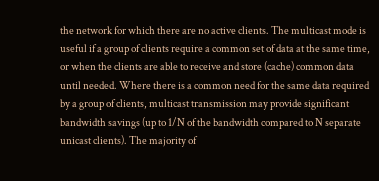the network for which there are no active clients. The multicast mode is useful if a group of clients require a common set of data at the same time, or when the clients are able to receive and store (cache) common data until needed. Where there is a common need for the same data required by a group of clients, multicast transmission may provide significant bandwidth savings (up to 1/N of the bandwidth compared to N separate unicast clients). The majority of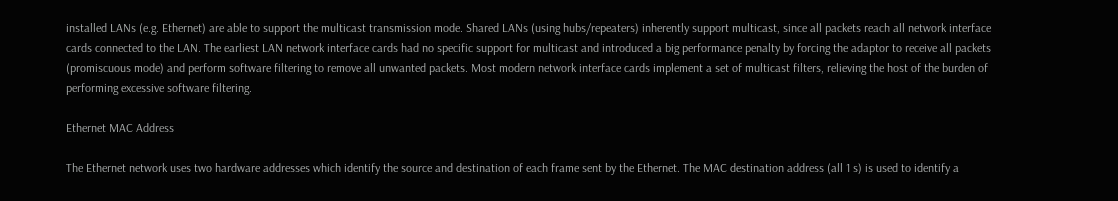installed LANs (e.g. Ethernet) are able to support the multicast transmission mode. Shared LANs (using hubs/repeaters) inherently support multicast, since all packets reach all network interface cards connected to the LAN. The earliest LAN network interface cards had no specific support for multicast and introduced a big performance penalty by forcing the adaptor to receive all packets (promiscuous mode) and perform software filtering to remove all unwanted packets. Most modern network interface cards implement a set of multicast filters, relieving the host of the burden of performing excessive software filtering.

Ethernet MAC Address

The Ethernet network uses two hardware addresses which identify the source and destination of each frame sent by the Ethernet. The MAC destination address (all 1 s) is used to identify a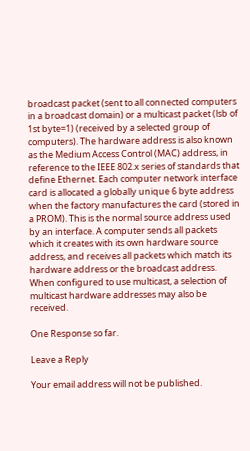broadcast packet (sent to all connected computers in a broadcast domain) or a multicast packet (lsb of 1st byte=1) (received by a selected group of computers). The hardware address is also known as the Medium Access Control (MAC) address, in reference to the IEEE 802.x series of standards that define Ethernet. Each computer network interface card is allocated a globally unique 6 byte address when the factory manufactures the card (stored in a PROM). This is the normal source address used by an interface. A computer sends all packets which it creates with its own hardware source address, and receives all packets which match its hardware address or the broadcast address. When configured to use multicast, a selection of multicast hardware addresses may also be received.

One Response so far.

Leave a Reply

Your email address will not be published.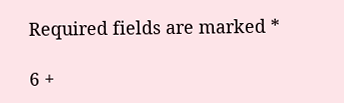Required fields are marked *

6 +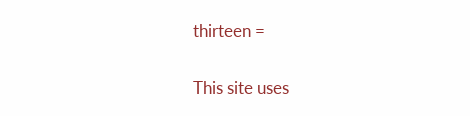thirteen =

This site uses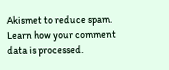Akismet to reduce spam. Learn how your comment data is processed.